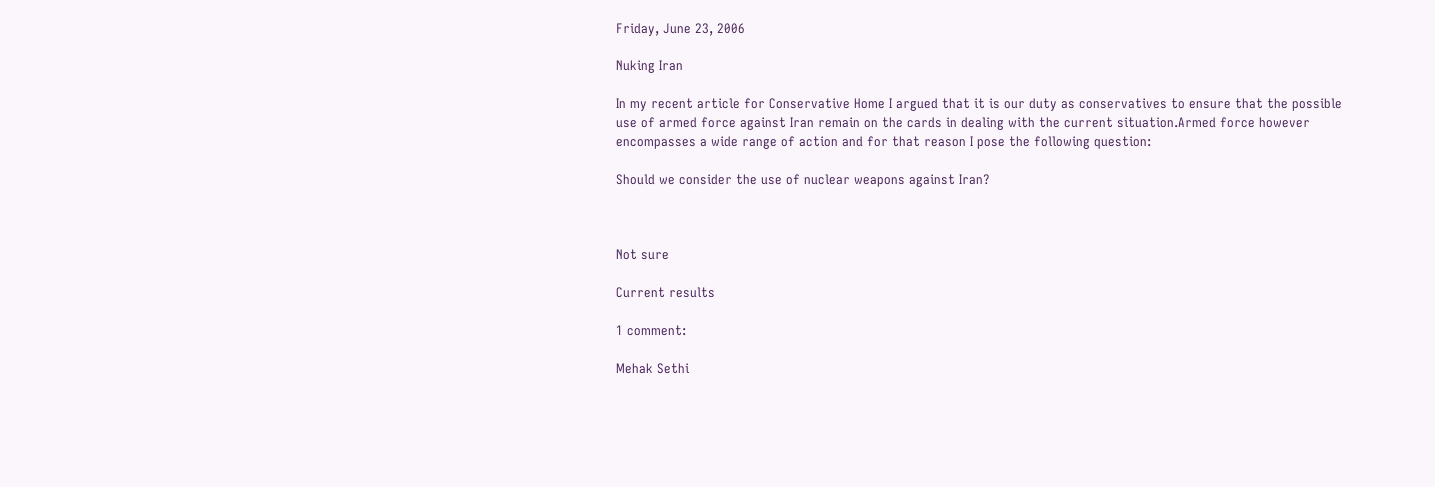Friday, June 23, 2006

Nuking Iran

In my recent article for Conservative Home I argued that it is our duty as conservatives to ensure that the possible use of armed force against Iran remain on the cards in dealing with the current situation.Armed force however encompasses a wide range of action and for that reason I pose the following question:

Should we consider the use of nuclear weapons against Iran?



Not sure

Current results

1 comment:

Mehak Sethi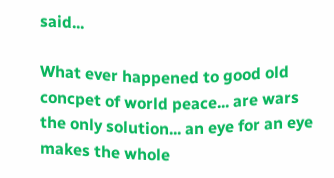said...

What ever happened to good old concpet of world peace... are wars the only solution... an eye for an eye makes the whole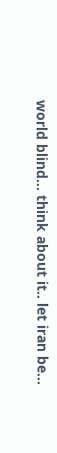world blind... think about it.. let iran be...